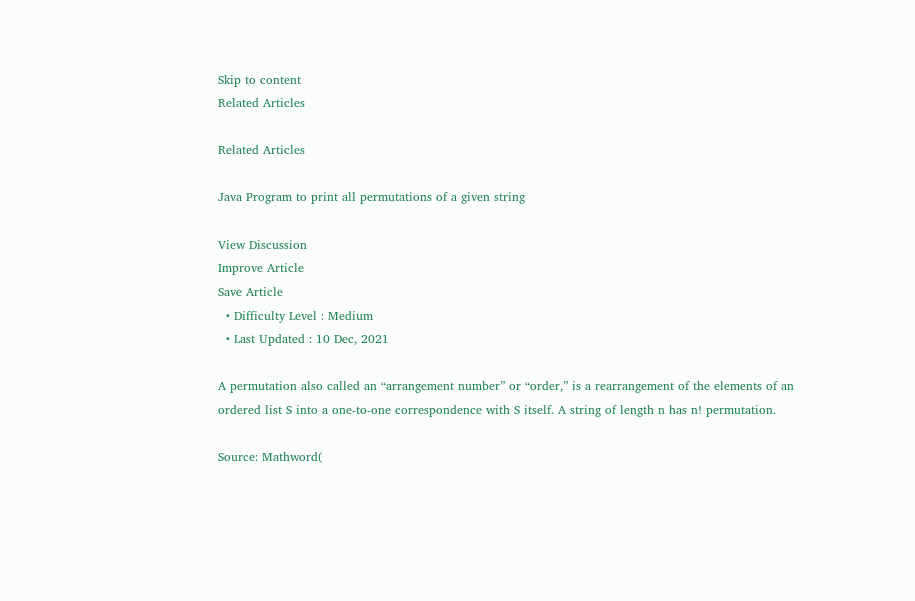Skip to content
Related Articles

Related Articles

Java Program to print all permutations of a given string

View Discussion
Improve Article
Save Article
  • Difficulty Level : Medium
  • Last Updated : 10 Dec, 2021

A permutation also called an “arrangement number” or “order,” is a rearrangement of the elements of an ordered list S into a one-to-one correspondence with S itself. A string of length n has n! permutation.

Source: Mathword(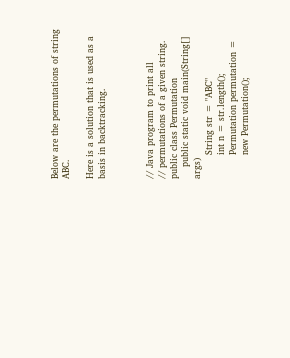Below are the permutations of string ABC.

Here is a solution that is used as a basis in backtracking.



// Java program to print all
// permutations of a given string.
public class Permutation
    public static void main(String[] args)
        String str = "ABC"
        int n = str.length();
        Permutation permutation =
        new Permutation();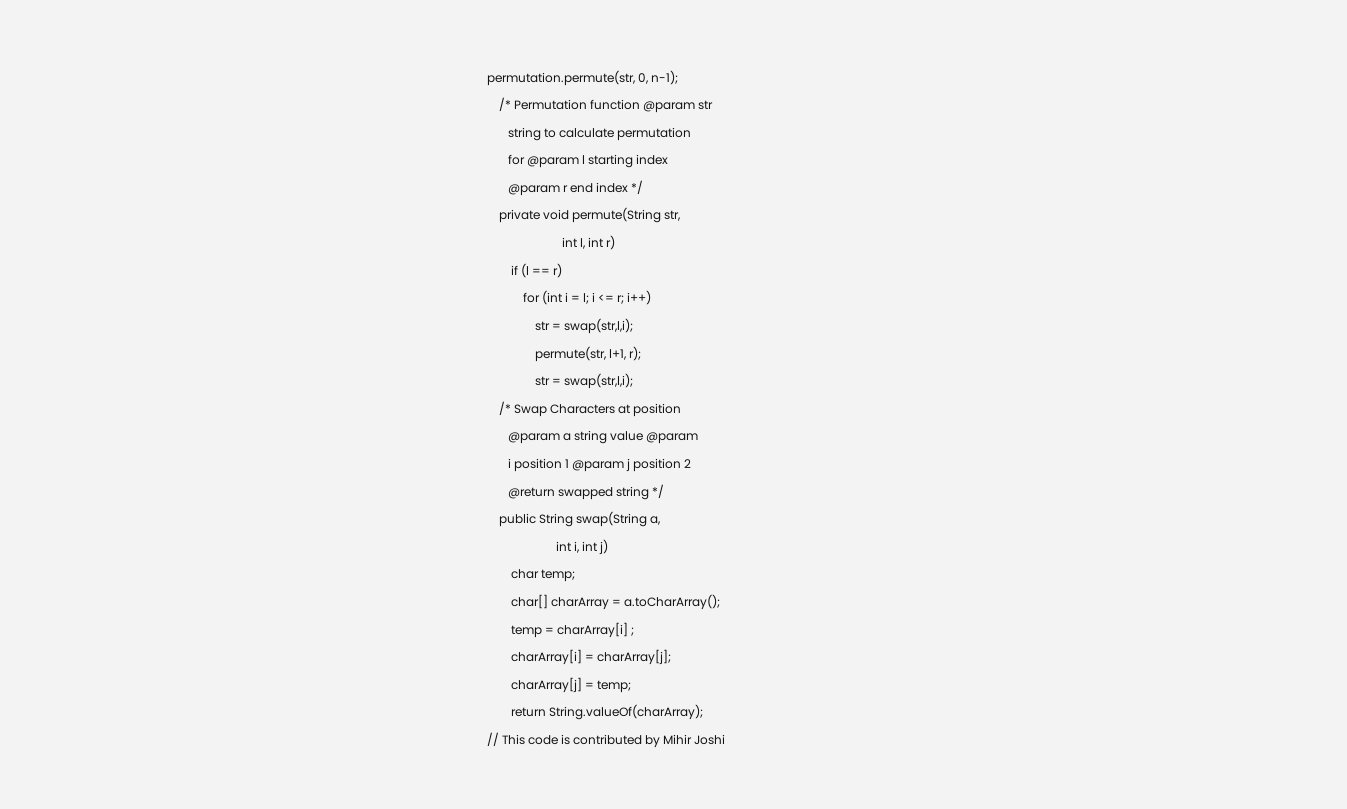permutation.permute(str, 0, n-1);
    /* Permutation function @param str
       string to calculate permutation
       for @param l starting index
       @param r end index */
    private void permute(String str,
                         int l, int r)
        if (l == r)
            for (int i = l; i <= r; i++)
                str = swap(str,l,i);
                permute(str, l+1, r);
                str = swap(str,l,i);
    /* Swap Characters at position
       @param a string value @param
       i position 1 @param j position 2
       @return swapped string */
    public String swap(String a,
                       int i, int j)
        char temp;
        char[] charArray = a.toCharArray();
        temp = charArray[i] ;
        charArray[i] = charArray[j];
        charArray[j] = temp;
        return String.valueOf(charArray);
// This code is contributed by Mihir Joshi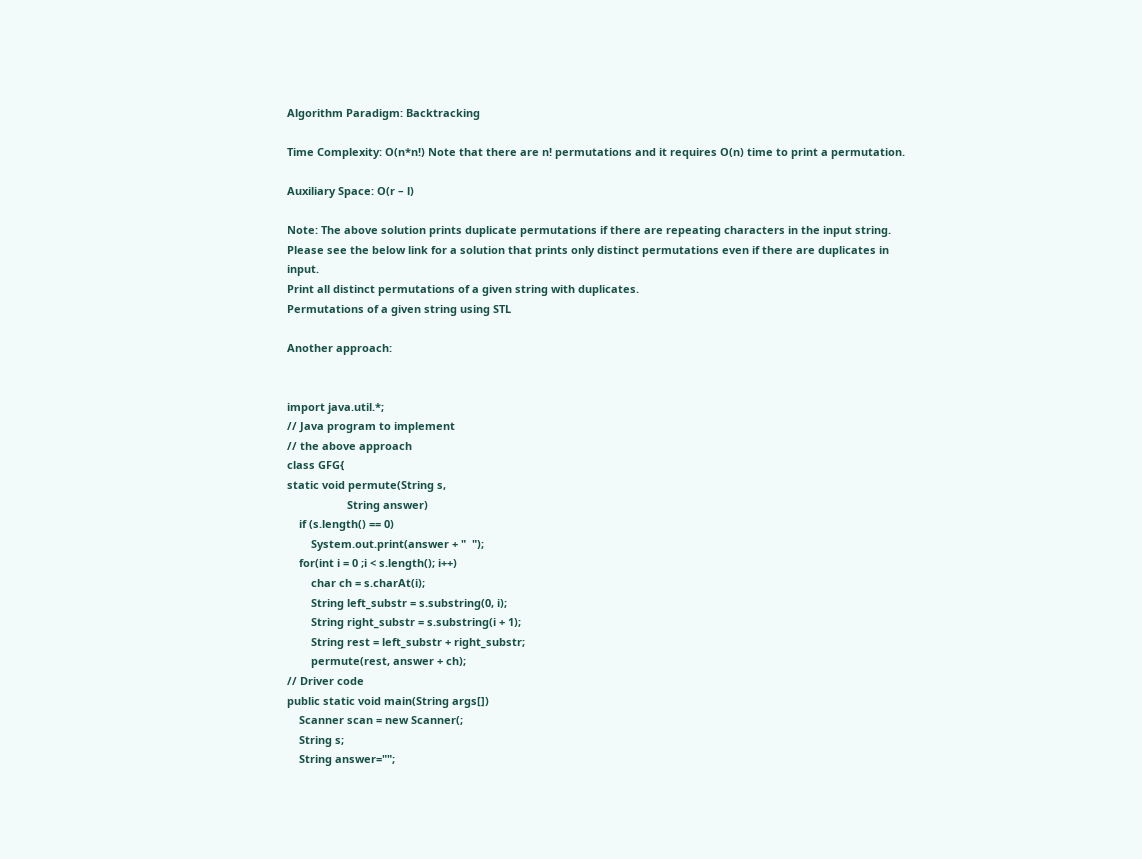Algorithm Paradigm: Backtracking

Time Complexity: O(n*n!) Note that there are n! permutations and it requires O(n) time to print a permutation.

Auxiliary Space: O(r – l)

Note: The above solution prints duplicate permutations if there are repeating characters in the input string. Please see the below link for a solution that prints only distinct permutations even if there are duplicates in input.
Print all distinct permutations of a given string with duplicates.
Permutations of a given string using STL

Another approach:


import java.util.*;
// Java program to implement
// the above approach
class GFG{
static void permute(String s,
                    String answer)
    if (s.length() == 0)
        System.out.print(answer + "  ");
    for(int i = 0 ;i < s.length(); i++)
        char ch = s.charAt(i);
        String left_substr = s.substring(0, i);
        String right_substr = s.substring(i + 1);
        String rest = left_substr + right_substr;
        permute(rest, answer + ch);
// Driver code
public static void main(String args[])
    Scanner scan = new Scanner(;
    String s;
    String answer="";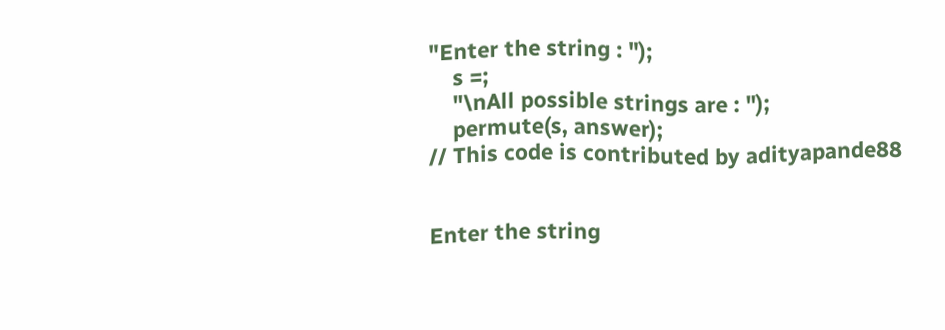"Enter the string : ");
    s =;
    "\nAll possible strings are : ");
    permute(s, answer);
// This code is contributed by adityapande88


Enter the string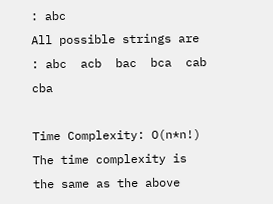: abc
All possible strings are : abc  acb  bac  bca  cab  cba

Time Complexity: O(n*n!) The time complexity is the same as the above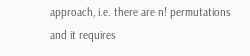approach, i.e. there are n! permutations and it requires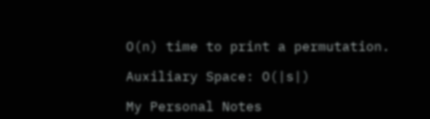O(n) time to print a permutation.

Auxiliary Space: O(|s|)

My Personal Notes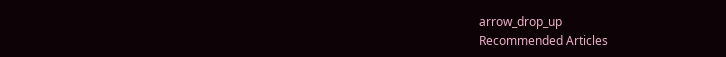arrow_drop_up
Recommended Articles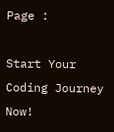Page :

Start Your Coding Journey Now!